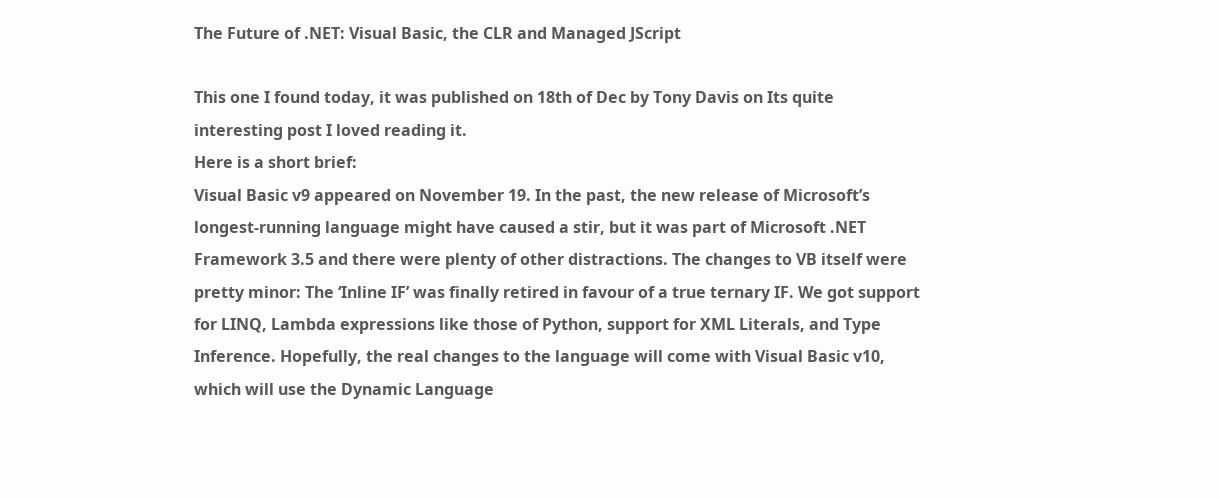The Future of .NET: Visual Basic, the CLR and Managed JScript

This one I found today, it was published on 18th of Dec by Tony Davis on Its quite interesting post I loved reading it.
Here is a short brief:
Visual Basic v9 appeared on November 19. In the past, the new release of Microsoft’s longest-running language might have caused a stir, but it was part of Microsoft .NET Framework 3.5 and there were plenty of other distractions. The changes to VB itself were pretty minor: The ‘Inline IF’ was finally retired in favour of a true ternary IF. We got support for LINQ, Lambda expressions like those of Python, support for XML Literals, and Type Inference. Hopefully, the real changes to the language will come with Visual Basic v10, which will use the Dynamic Language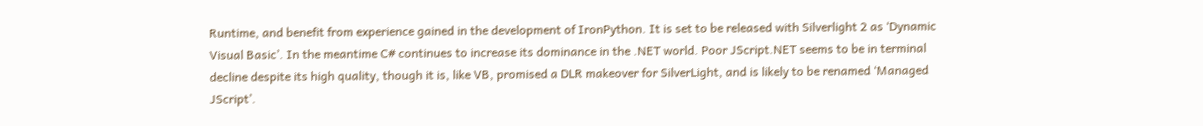Runtime, and benefit from experience gained in the development of IronPython. It is set to be released with Silverlight 2 as ‘Dynamic Visual Basic’. In the meantime C# continues to increase its dominance in the .NET world. Poor JScript.NET seems to be in terminal decline despite its high quality, though it is, like VB, promised a DLR makeover for SilverLight, and is likely to be renamed ‘Managed JScript’.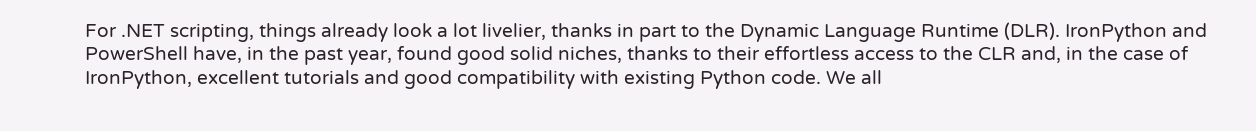For .NET scripting, things already look a lot livelier, thanks in part to the Dynamic Language Runtime (DLR). IronPython and PowerShell have, in the past year, found good solid niches, thanks to their effortless access to the CLR and, in the case of IronPython, excellent tutorials and good compatibility with existing Python code. We all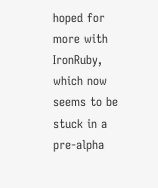hoped for more with IronRuby, which now seems to be stuck in a pre-alpha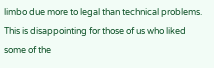limbo due more to legal than technical problems. This is disappointing for those of us who liked some of the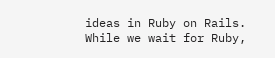ideas in Ruby on Rails. While we wait for Ruby,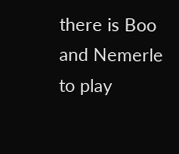there is Boo and Nemerle to play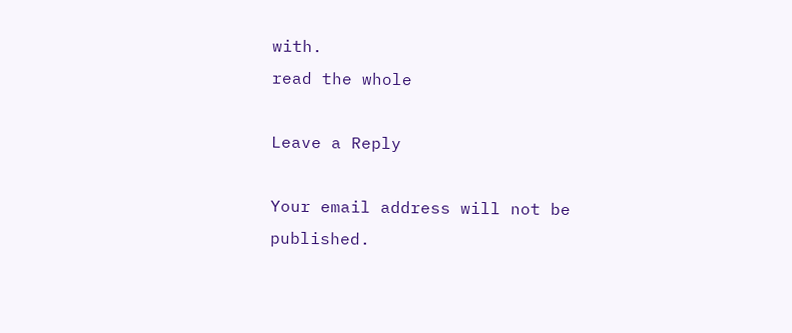with.
read the whole

Leave a Reply

Your email address will not be published.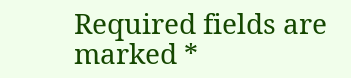Required fields are marked *